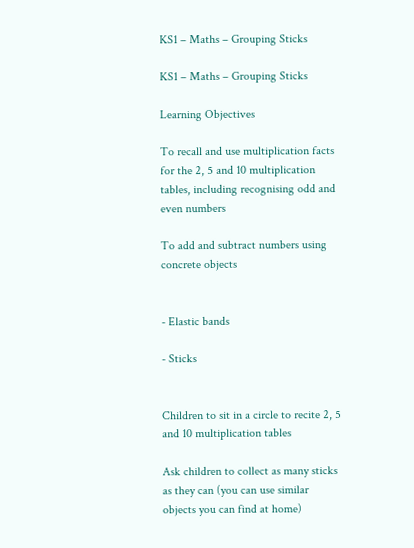KS1 – Maths – Grouping Sticks

KS1 – Maths – Grouping Sticks

Learning Objectives

To recall and use multiplication facts for the 2, 5 and 10 multiplication tables, including recognising odd and even numbers

To add and subtract numbers using concrete objects


- Elastic bands

- Sticks


Children to sit in a circle to recite 2, 5 and 10 multiplication tables

Ask children to collect as many sticks as they can (you can use similar objects you can find at home)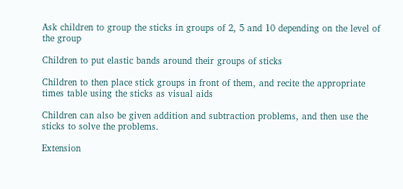Ask children to group the sticks in groups of 2, 5 and 10 depending on the level of the group

Children to put elastic bands around their groups of sticks

Children to then place stick groups in front of them, and recite the appropriate times table using the sticks as visual aids

Children can also be given addition and subtraction problems, and then use the sticks to solve the problems.

Extension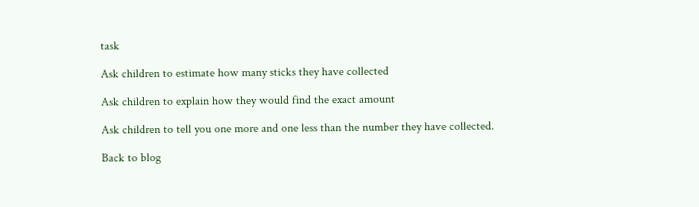task

Ask children to estimate how many sticks they have collected

Ask children to explain how they would find the exact amount

Ask children to tell you one more and one less than the number they have collected.

Back to blog